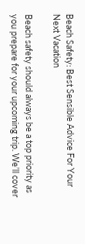Beach Safety: Best Sensible Advice For Your Next Vacation

Beach safety should always be a top priority as you prepare for your upcoming trip. We’ll cover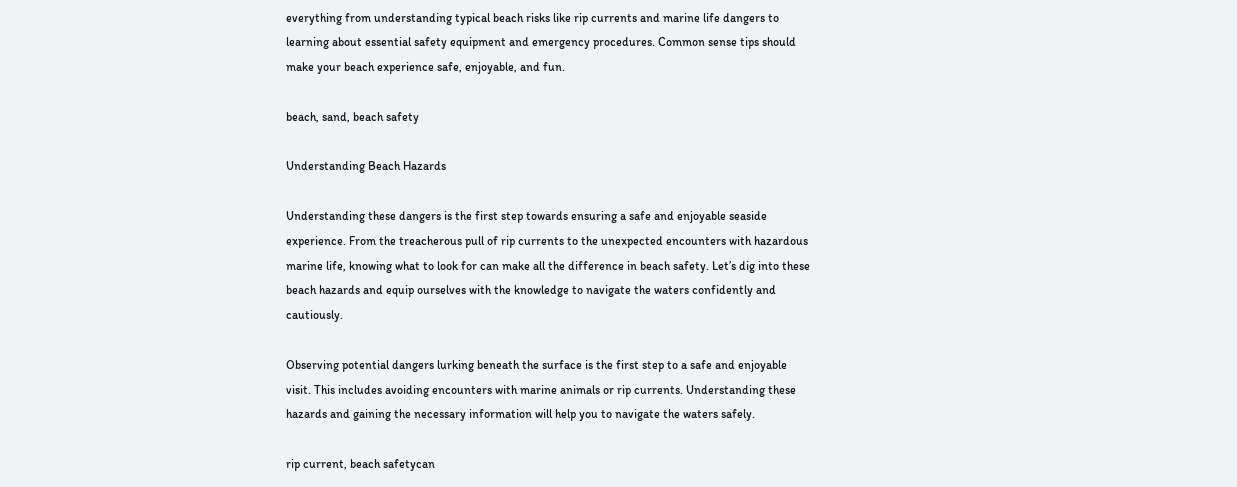everything from understanding typical beach risks like rip currents and marine life dangers to learning about essential safety equipment and emergency procedures. Common sense tips should make your beach experience safe, enjoyable, and fun.

beach, sand, beach safety

Understanding Beach Hazards

Understanding these dangers is the first step towards ensuring a safe and enjoyable seaside experience. From the treacherous pull of rip currents to the unexpected encounters with hazardous marine life, knowing what to look for can make all the difference in beach safety. Let’s dig into these beach hazards and equip ourselves with the knowledge to navigate the waters confidently and cautiously.

Observing potential dangers lurking beneath the surface is the first step to a safe and enjoyable visit. This includes avoiding encounters with marine animals or rip currents. Understanding these hazards and gaining the necessary information will help you to navigate the waters safely.

rip current, beach safetycan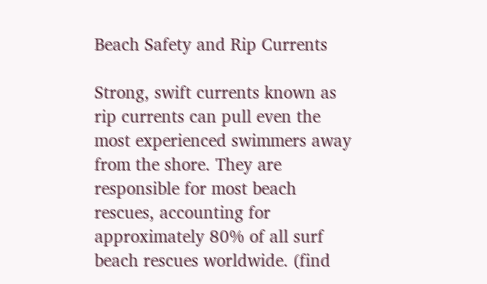Beach Safety and Rip Currents

Strong, swift currents known as rip currents can pull even the most experienced swimmers away from the shore. They are responsible for most beach rescues, accounting for approximately 80% of all surf beach rescues worldwide. (find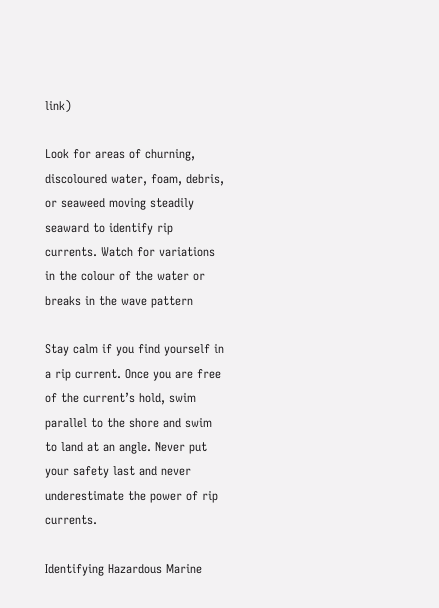link)

Look for areas of churning, discoloured water, foam, debris, or seaweed moving steadily seaward to identify rip currents. Watch for variations in the colour of the water or breaks in the wave pattern

Stay calm if you find yourself in a rip current. Once you are free of the current’s hold, swim parallel to the shore and swim to land at an angle. Never put your safety last and never underestimate the power of rip currents.

Identifying Hazardous Marine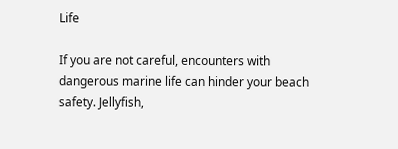Life

If you are not careful, encounters with dangerous marine life can hinder your beach safety. Jellyfish,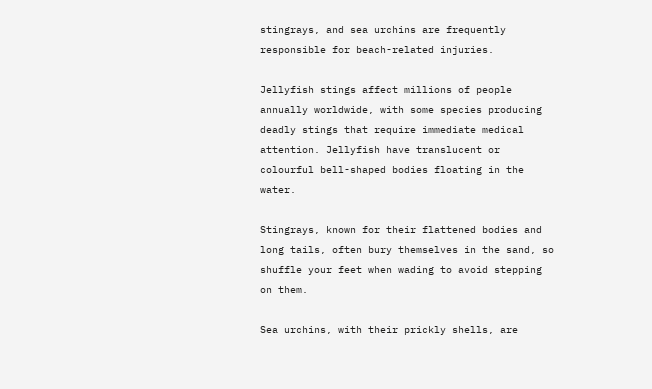stingrays, and sea urchins are frequently responsible for beach-related injuries.

Jellyfish stings affect millions of people annually worldwide, with some species producing deadly stings that require immediate medical attention. Jellyfish have translucent or colourful bell-shaped bodies floating in the water.

Stingrays, known for their flattened bodies and long tails, often bury themselves in the sand, so shuffle your feet when wading to avoid stepping on them.

Sea urchins, with their prickly shells, are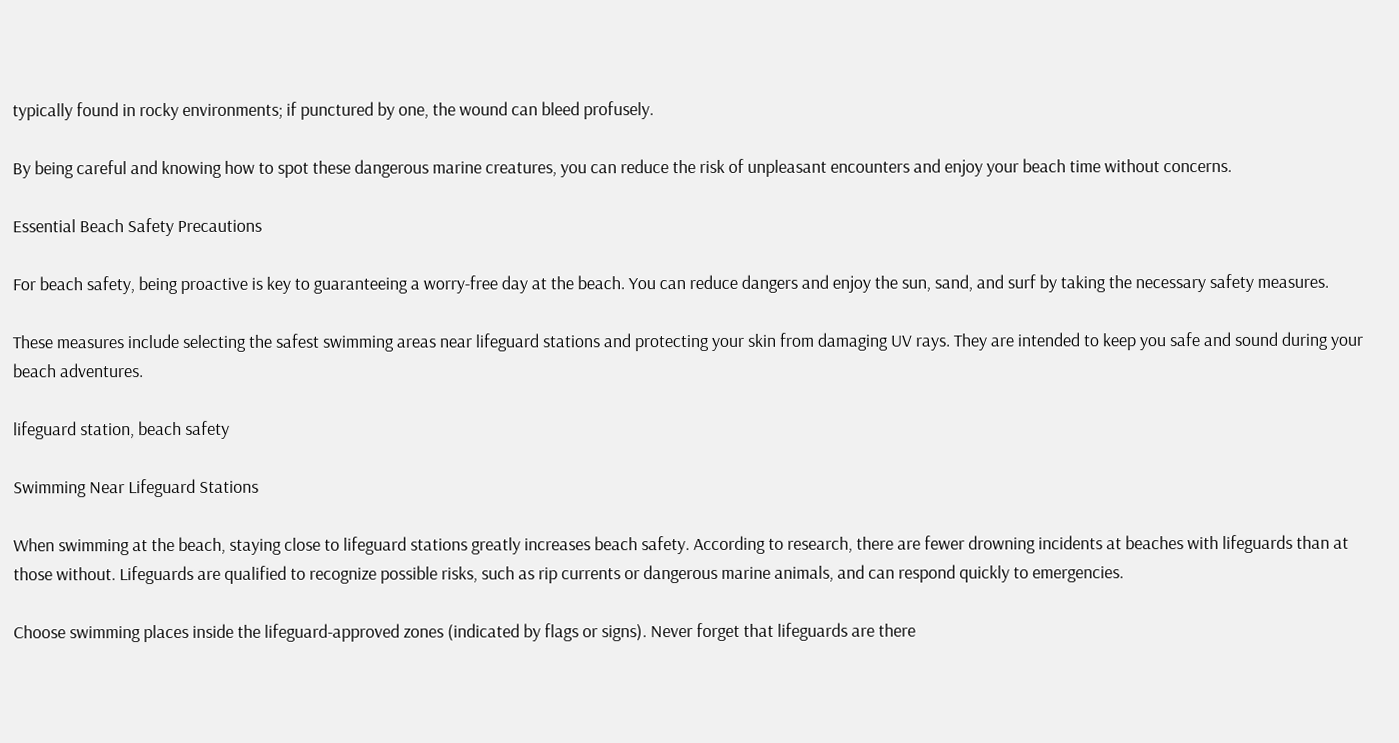typically found in rocky environments; if punctured by one, the wound can bleed profusely.

By being careful and knowing how to spot these dangerous marine creatures, you can reduce the risk of unpleasant encounters and enjoy your beach time without concerns.

Essential Beach Safety Precautions

For beach safety, being proactive is key to guaranteeing a worry-free day at the beach. You can reduce dangers and enjoy the sun, sand, and surf by taking the necessary safety measures.

These measures include selecting the safest swimming areas near lifeguard stations and protecting your skin from damaging UV rays. They are intended to keep you safe and sound during your beach adventures.

lifeguard station, beach safety

Swimming Near Lifeguard Stations

When swimming at the beach, staying close to lifeguard stations greatly increases beach safety. According to research, there are fewer drowning incidents at beaches with lifeguards than at those without. Lifeguards are qualified to recognize possible risks, such as rip currents or dangerous marine animals, and can respond quickly to emergencies.

Choose swimming places inside the lifeguard-approved zones (indicated by flags or signs). Never forget that lifeguards are there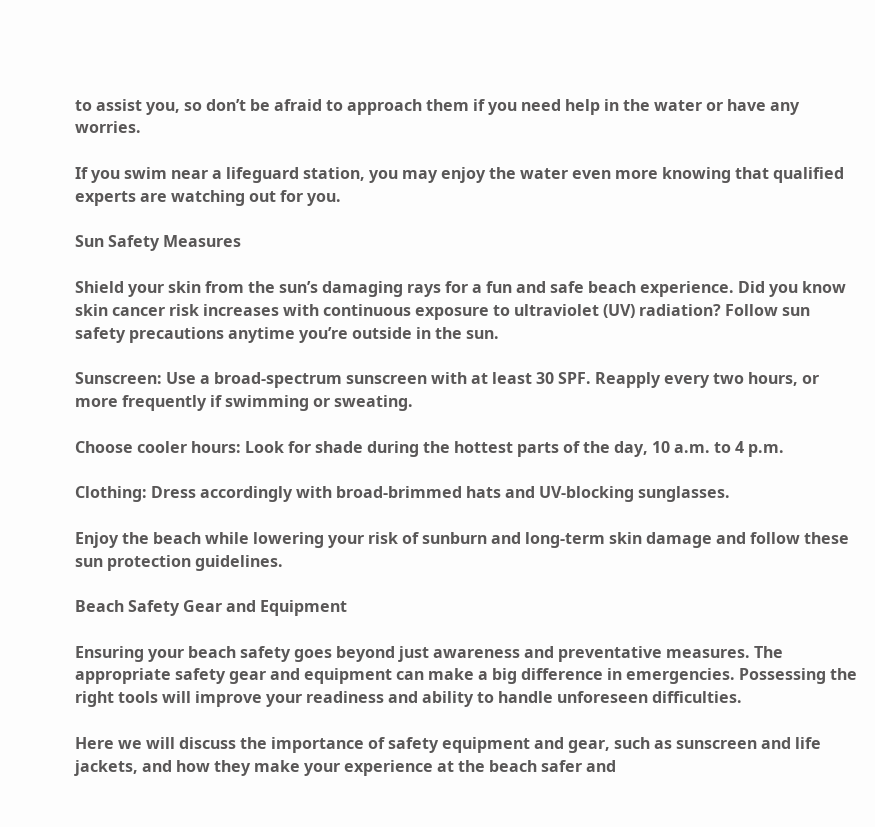to assist you, so don’t be afraid to approach them if you need help in the water or have any worries.

If you swim near a lifeguard station, you may enjoy the water even more knowing that qualified experts are watching out for you.

Sun Safety Measures

Shield your skin from the sun’s damaging rays for a fun and safe beach experience. Did you know skin cancer risk increases with continuous exposure to ultraviolet (UV) radiation? Follow sun safety precautions anytime you’re outside in the sun.

Sunscreen: Use a broad-spectrum sunscreen with at least 30 SPF. Reapply every two hours, or more frequently if swimming or sweating.

Choose cooler hours: Look for shade during the hottest parts of the day, 10 a.m. to 4 p.m.

Clothing: Dress accordingly with broad-brimmed hats and UV-blocking sunglasses.

Enjoy the beach while lowering your risk of sunburn and long-term skin damage and follow these sun protection guidelines.

Beach Safety Gear and Equipment

Ensuring your beach safety goes beyond just awareness and preventative measures. The appropriate safety gear and equipment can make a big difference in emergencies. Possessing the right tools will improve your readiness and ability to handle unforeseen difficulties.

Here we will discuss the importance of safety equipment and gear, such as sunscreen and life jackets, and how they make your experience at the beach safer and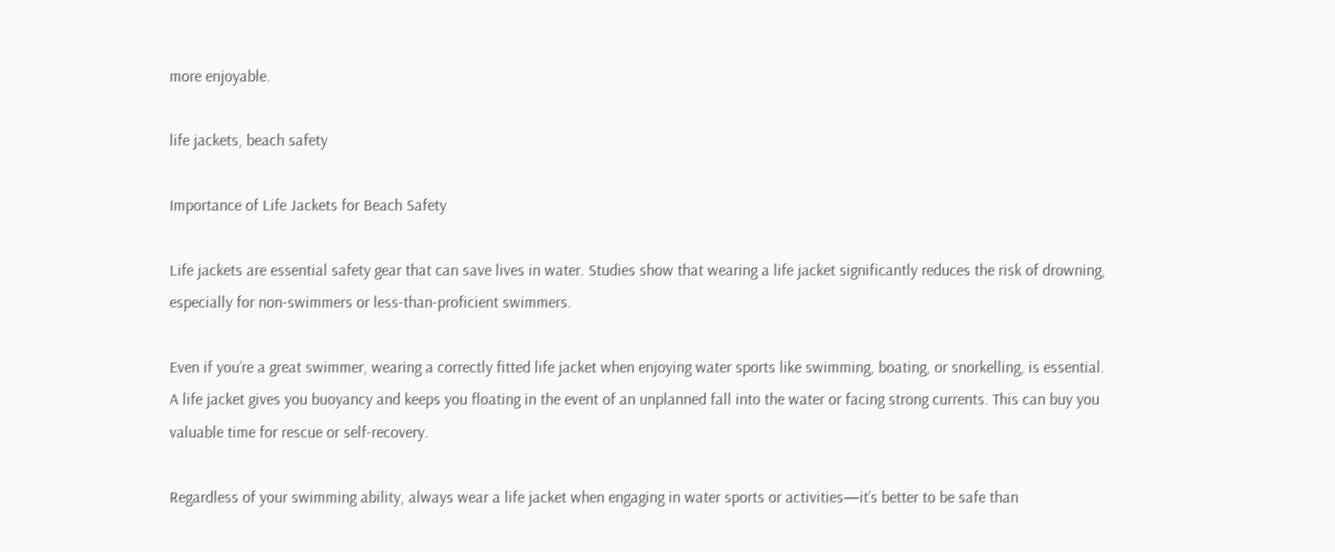more enjoyable.

life jackets, beach safety

Importance of Life Jackets for Beach Safety

Life jackets are essential safety gear that can save lives in water. Studies show that wearing a life jacket significantly reduces the risk of drowning, especially for non-swimmers or less-than-proficient swimmers.

Even if you’re a great swimmer, wearing a correctly fitted life jacket when enjoying water sports like swimming, boating, or snorkelling, is essential. A life jacket gives you buoyancy and keeps you floating in the event of an unplanned fall into the water or facing strong currents. This can buy you valuable time for rescue or self-recovery.

Regardless of your swimming ability, always wear a life jacket when engaging in water sports or activities—it’s better to be safe than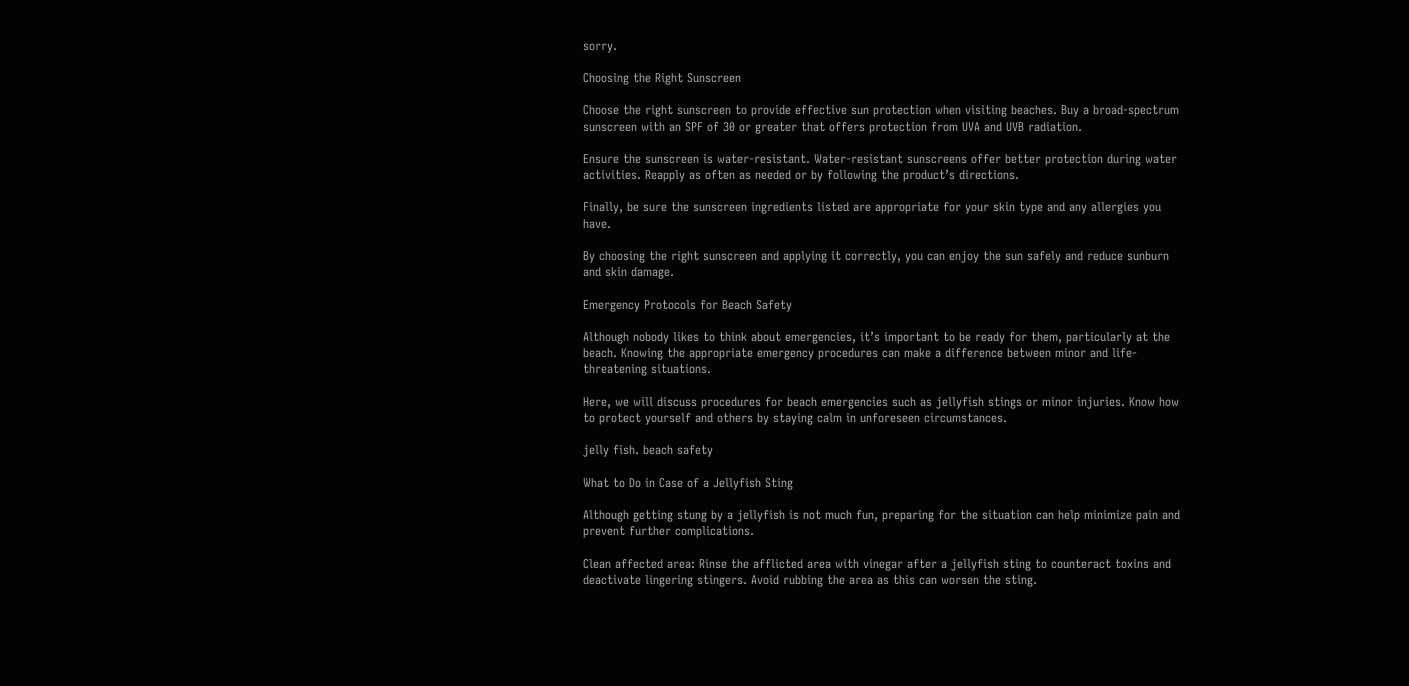sorry.

Choosing the Right Sunscreen

Choose the right sunscreen to provide effective sun protection when visiting beaches. Buy a broad-spectrum sunscreen with an SPF of 30 or greater that offers protection from UVA and UVB radiation.

Ensure the sunscreen is water-resistant. Water-resistant sunscreens offer better protection during water activities. Reapply as often as needed or by following the product’s directions.

Finally, be sure the sunscreen ingredients listed are appropriate for your skin type and any allergies you have.

By choosing the right sunscreen and applying it correctly, you can enjoy the sun safely and reduce sunburn and skin damage.

Emergency Protocols for Beach Safety

Although nobody likes to think about emergencies, it’s important to be ready for them, particularly at the beach. Knowing the appropriate emergency procedures can make a difference between minor and life-threatening situations.

Here, we will discuss procedures for beach emergencies such as jellyfish stings or minor injuries. Know how to protect yourself and others by staying calm in unforeseen circumstances.

jelly fish. beach safety

What to Do in Case of a Jellyfish Sting

Although getting stung by a jellyfish is not much fun, preparing for the situation can help minimize pain and prevent further complications.

Clean affected area: Rinse the afflicted area with vinegar after a jellyfish sting to counteract toxins and deactivate lingering stingers. Avoid rubbing the area as this can worsen the sting.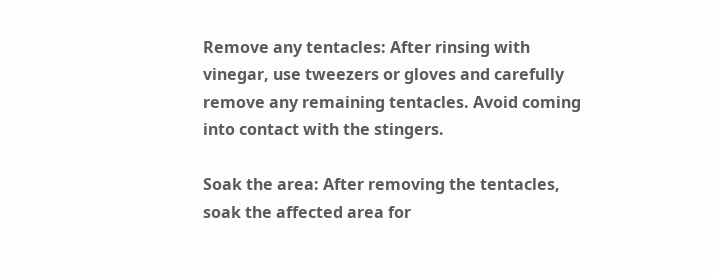Remove any tentacles: After rinsing with vinegar, use tweezers or gloves and carefully remove any remaining tentacles. Avoid coming into contact with the stingers.

Soak the area: After removing the tentacles, soak the affected area for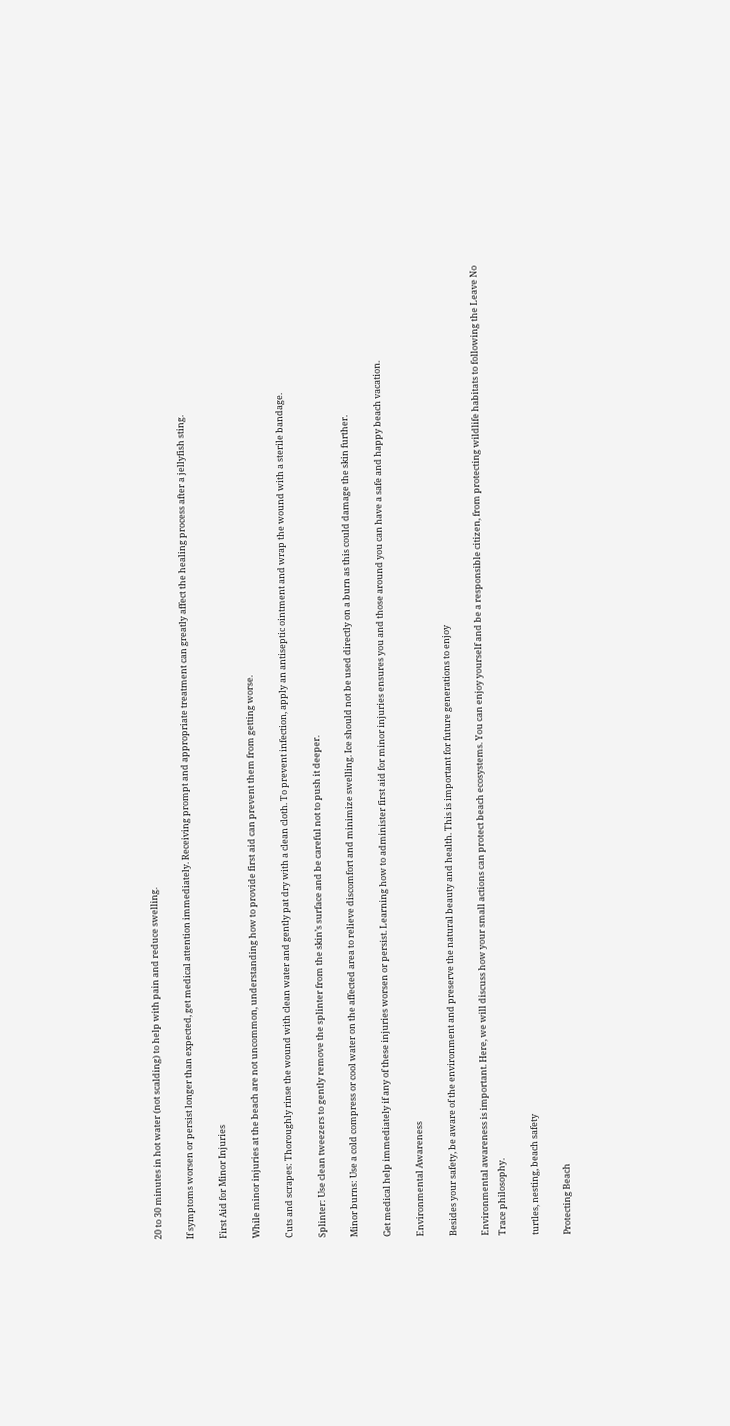20 to 30 minutes in hot water (not scalding) to help with pain and reduce swelling.

If symptoms worsen or persist longer than expected, get medical attention immediately. Receiving prompt and appropriate treatment can greatly affect the healing process after a jellyfish sting.

First Aid for Minor Injuries

While minor injuries at the beach are not uncommon, understanding how to provide first aid can prevent them from getting worse.

Cuts and scrapes: Thoroughly rinse the wound with clean water and gently pat dry with a clean cloth. To prevent infection, apply an antiseptic ointment and wrap the wound with a sterile bandage.

Splinter: Use clean tweezers to gently remove the splinter from the skin’s surface and be careful not to push it deeper.

Minor burns: Use a cold compress or cool water on the affected area to relieve discomfort and minimize swelling. Ice should not be used directly on a burn as this could damage the skin further.

Get medical help immediately if any of these injuries worsen or persist. Learning how to administer first aid for minor injuries ensures you and those around you can have a safe and happy beach vacation.

Environmental Awareness

Besides your safety, be aware of the environment and preserve the natural beauty and health. This is important for future generations to enjoy

Environmental awareness is important. Here, we will discuss how your small actions can protect beach ecosystems. You can enjoy yourself and be a responsible citizen, from protecting wildlife habitats to following the Leave No Trace philosophy.

turtles, nesting, beach safety

Protecting Beach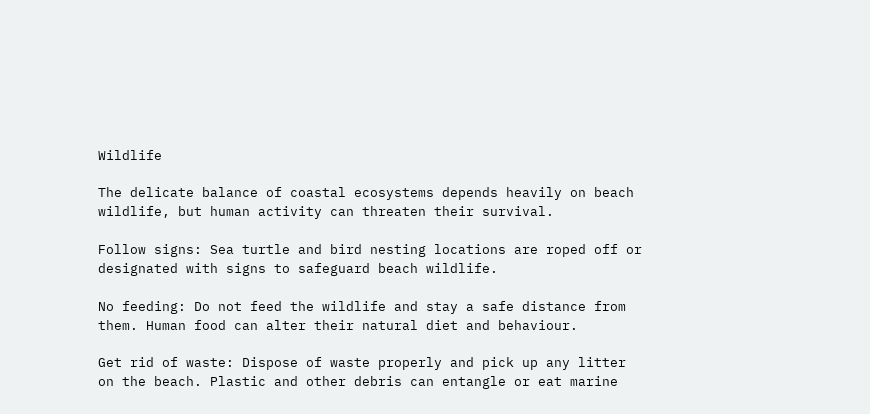Wildlife

The delicate balance of coastal ecosystems depends heavily on beach wildlife, but human activity can threaten their survival.

Follow signs: Sea turtle and bird nesting locations are roped off or designated with signs to safeguard beach wildlife.

No feeding: Do not feed the wildlife and stay a safe distance from them. Human food can alter their natural diet and behaviour.

Get rid of waste: Dispose of waste properly and pick up any litter on the beach. Plastic and other debris can entangle or eat marine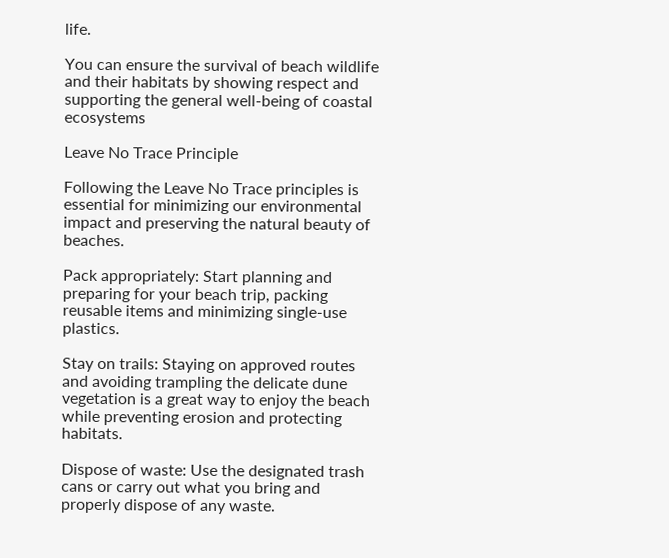life.

You can ensure the survival of beach wildlife and their habitats by showing respect and supporting the general well-being of coastal ecosystems

Leave No Trace Principle

Following the Leave No Trace principles is essential for minimizing our environmental impact and preserving the natural beauty of beaches.

Pack appropriately: Start planning and preparing for your beach trip, packing reusable items and minimizing single-use plastics.

Stay on trails: Staying on approved routes and avoiding trampling the delicate dune vegetation is a great way to enjoy the beach while preventing erosion and protecting habitats.

Dispose of waste: Use the designated trash cans or carry out what you bring and properly dispose of any waste.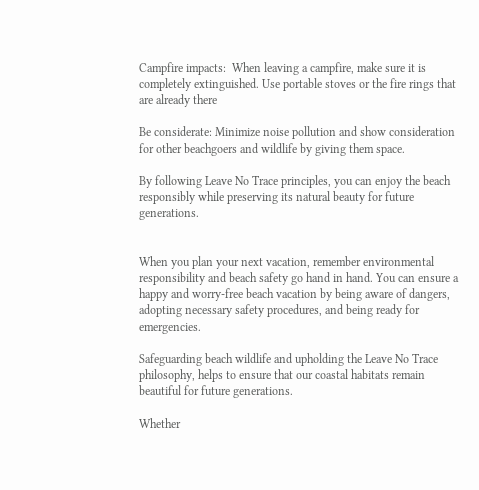Campfire impacts:  When leaving a campfire, make sure it is completely extinguished. Use portable stoves or the fire rings that are already there

Be considerate: Minimize noise pollution and show consideration for other beachgoers and wildlife by giving them space.

By following Leave No Trace principles, you can enjoy the beach responsibly while preserving its natural beauty for future generations.


When you plan your next vacation, remember environmental responsibility and beach safety go hand in hand. You can ensure a happy and worry-free beach vacation by being aware of dangers, adopting necessary safety procedures, and being ready for emergencies.

Safeguarding beach wildlife and upholding the Leave No Trace philosophy, helps to ensure that our coastal habitats remain beautiful for future generations.

Whether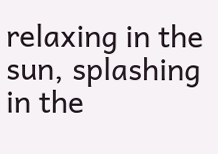relaxing in the sun, splashing in the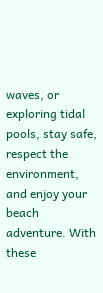waves, or exploring tidal pools, stay safe, respect the environment, and enjoy your beach adventure. With these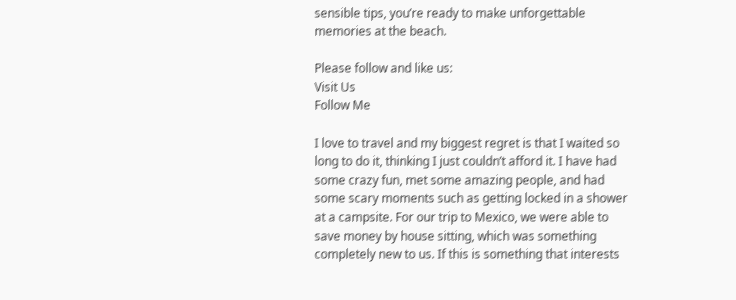sensible tips, you’re ready to make unforgettable memories at the beach.

Please follow and like us:
Visit Us
Follow Me

I love to travel and my biggest regret is that I waited so long to do it, thinking I just couldn’t afford it. I have had some crazy fun, met some amazing people, and had some scary moments such as getting locked in a shower at a campsite. For our trip to Mexico, we were able to save money by house sitting, which was something completely new to us. If this is something that interests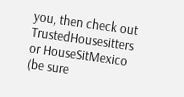you, then check out TrustedHousesitters or HouseSitMexico (be sure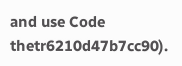and use Code thetr6210d47b7cc90).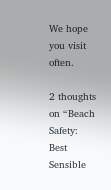We hope you visit often.

2 thoughts on “Beach Safety: Best Sensible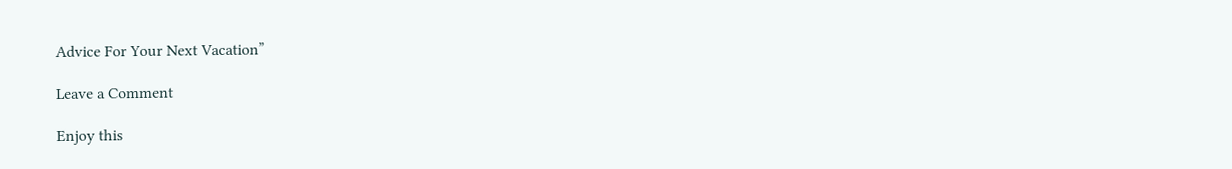Advice For Your Next Vacation”

Leave a Comment

Enjoy this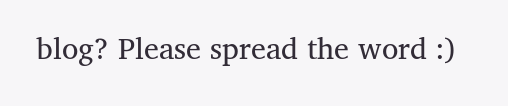blog? Please spread the word :)